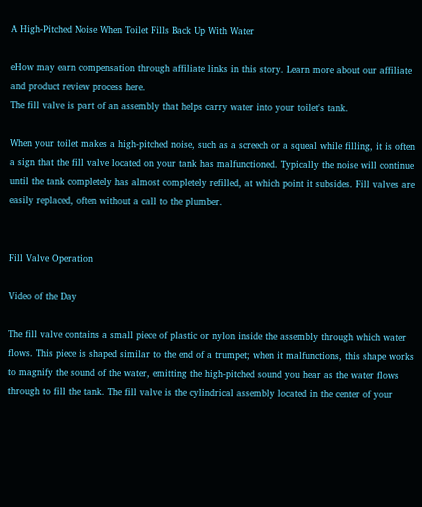A High-Pitched Noise When Toilet Fills Back Up With Water

eHow may earn compensation through affiliate links in this story. Learn more about our affiliate and product review process here.
The fill valve is part of an assembly that helps carry water into your toilet's tank.

When your toilet makes a high-pitched noise, such as a screech or a squeal while filling, it is often a sign that the fill valve located on your tank has malfunctioned. Typically the noise will continue until the tank completely has almost completely refilled, at which point it subsides. Fill valves are easily replaced, often without a call to the plumber.


Fill Valve Operation

Video of the Day

The fill valve contains a small piece of plastic or nylon inside the assembly through which water flows. This piece is shaped similar to the end of a trumpet; when it malfunctions, this shape works to magnify the sound of the water, emitting the high-pitched sound you hear as the water flows through to fill the tank. The fill valve is the cylindrical assembly located in the center of your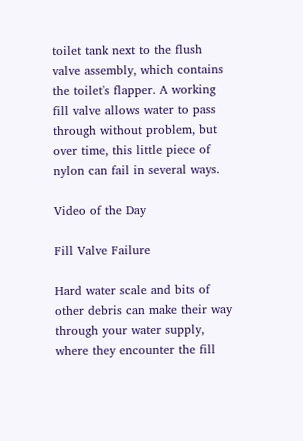toilet tank next to the flush valve assembly, which contains the toilet's flapper. A working fill valve allows water to pass through without problem, but over time, this little piece of nylon can fail in several ways.

Video of the Day

Fill Valve Failure

Hard water scale and bits of other debris can make their way through your water supply, where they encounter the fill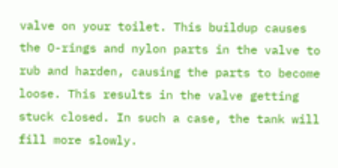valve on your toilet. This buildup causes the O-rings and nylon parts in the valve to rub and harden, causing the parts to become loose. This results in the valve getting stuck closed. In such a case, the tank will fill more slowly.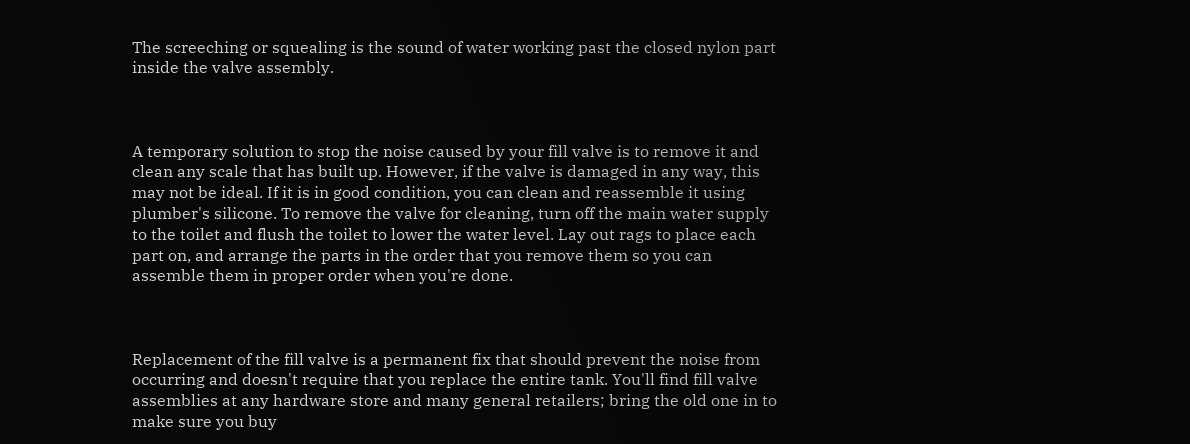The screeching or squealing is the sound of water working past the closed nylon part inside the valve assembly.



A temporary solution to stop the noise caused by your fill valve is to remove it and clean any scale that has built up. However, if the valve is damaged in any way, this may not be ideal. If it is in good condition, you can clean and reassemble it using plumber's silicone. To remove the valve for cleaning, turn off the main water supply to the toilet and flush the toilet to lower the water level. Lay out rags to place each part on, and arrange the parts in the order that you remove them so you can assemble them in proper order when you're done.



Replacement of the fill valve is a permanent fix that should prevent the noise from occurring and doesn't require that you replace the entire tank. You'll find fill valve assemblies at any hardware store and many general retailers; bring the old one in to make sure you buy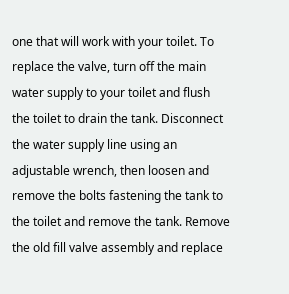one that will work with your toilet. To replace the valve, turn off the main water supply to your toilet and flush the toilet to drain the tank. Disconnect the water supply line using an adjustable wrench, then loosen and remove the bolts fastening the tank to the toilet and remove the tank. Remove the old fill valve assembly and replace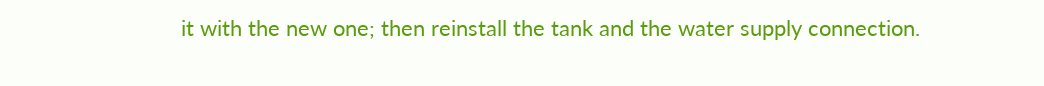it with the new one; then reinstall the tank and the water supply connection.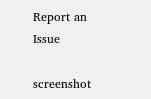Report an Issue

screenshot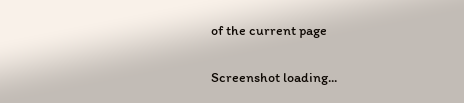of the current page

Screenshot loading...